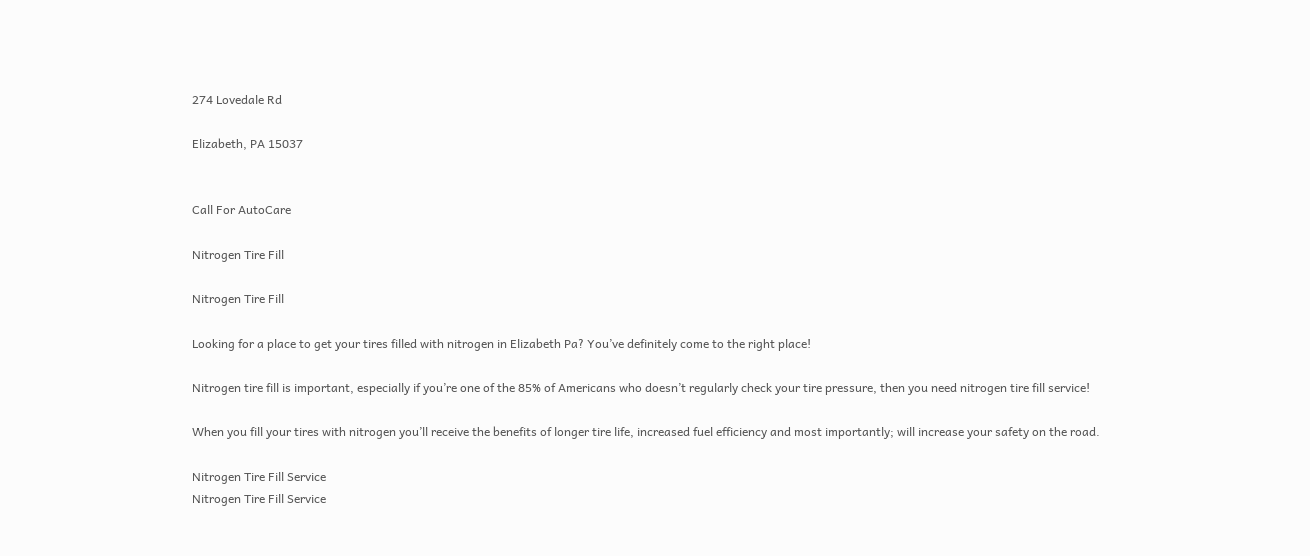274 Lovedale Rd

Elizabeth, PA 15037


Call For AutoCare

Nitrogen Tire Fill

Nitrogen Tire Fill

Looking for a place to get your tires filled with nitrogen in Elizabeth Pa? You’ve definitely come to the right place!

Nitrogen tire fill is important, especially if you’re one of the 85% of Americans who doesn’t regularly check your tire pressure, then you need nitrogen tire fill service!

When you fill your tires with nitrogen you’ll receive the benefits of longer tire life, increased fuel efficiency and most importantly; will increase your safety on the road.

Nitrogen Tire Fill Service
Nitrogen Tire Fill Service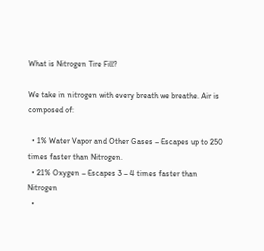What is Nitrogen Tire Fill?

We take in nitrogen with every breath we breathe. Air is composed of:

  • 1% Water Vapor and Other Gases – Escapes up to 250 times faster than Nitrogen.
  • 21% Oxygen – Escapes 3 – 4 times faster than Nitrogen
  •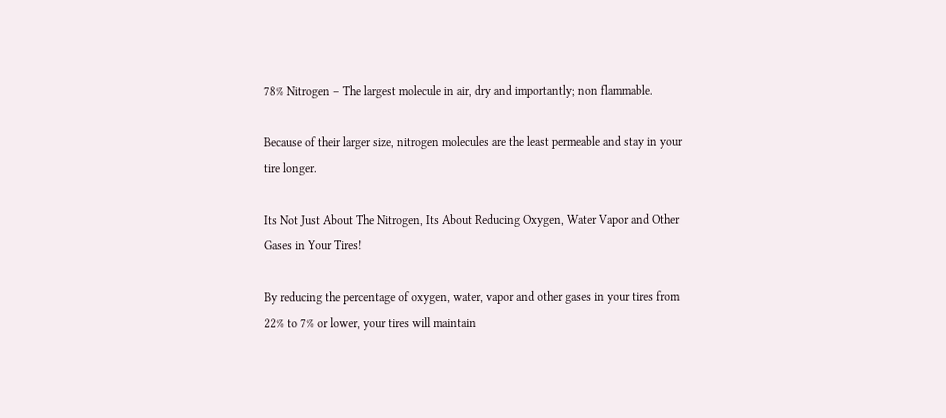78% Nitrogen – The largest molecule in air, dry and importantly; non flammable.

Because of their larger size, nitrogen molecules are the least permeable and stay in your tire longer.

Its Not Just About The Nitrogen, Its About Reducing Oxygen, Water Vapor and Other Gases in Your Tires!

By reducing the percentage of oxygen, water, vapor and other gases in your tires from 22% to 7% or lower, your tires will maintain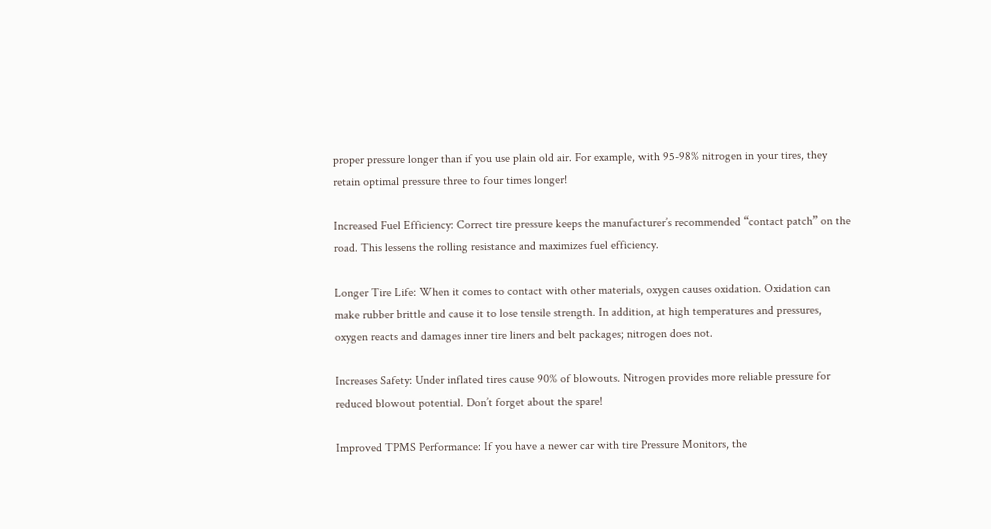proper pressure longer than if you use plain old air. For example, with 95-98% nitrogen in your tires, they retain optimal pressure three to four times longer!

Increased Fuel Efficiency: Correct tire pressure keeps the manufacturer’s recommended “contact patch” on the road. This lessens the rolling resistance and maximizes fuel efficiency.

Longer Tire Life: When it comes to contact with other materials, oxygen causes oxidation. Oxidation can make rubber brittle and cause it to lose tensile strength. In addition, at high temperatures and pressures, oxygen reacts and damages inner tire liners and belt packages; nitrogen does not.

Increases Safety: Under inflated tires cause 90% of blowouts. Nitrogen provides more reliable pressure for reduced blowout potential. Don’t forget about the spare!

Improved TPMS Performance: If you have a newer car with tire Pressure Monitors, the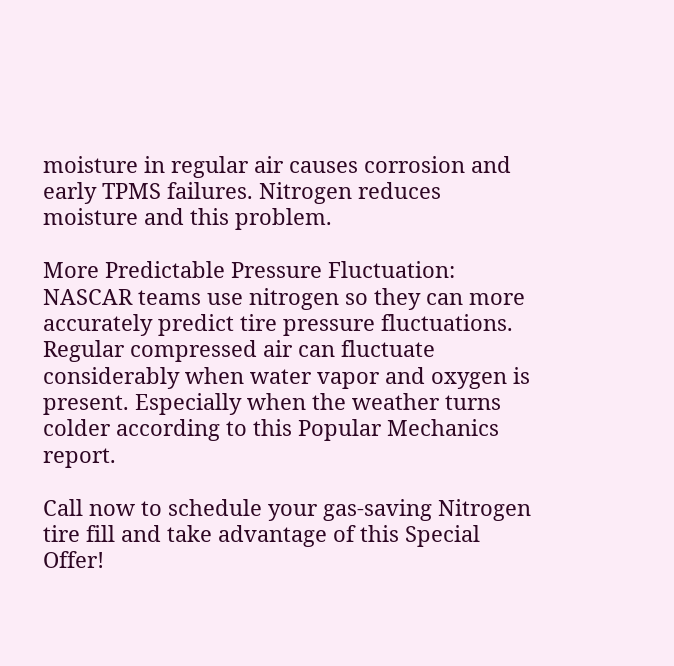moisture in regular air causes corrosion and early TPMS failures. Nitrogen reduces moisture and this problem.

More Predictable Pressure Fluctuation: NASCAR teams use nitrogen so they can more accurately predict tire pressure fluctuations. Regular compressed air can fluctuate considerably when water vapor and oxygen is present. Especially when the weather turns colder according to this Popular Mechanics report.

Call now to schedule your gas-saving Nitrogen tire fill and take advantage of this Special Offer!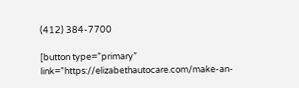(412) 384-7700

[button type=”primary” link=”https://elizabethautocare.com/make-an-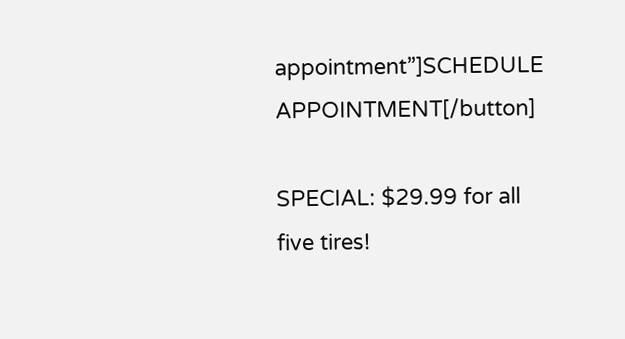appointment”]SCHEDULE APPOINTMENT[/button]

SPECIAL: $29.99 for all five tires!